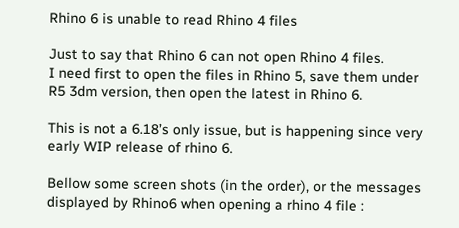Rhino 6 is unable to read Rhino 4 files

Just to say that Rhino 6 can not open Rhino 4 files.
I need first to open the files in Rhino 5, save them under R5 3dm version, then open the latest in Rhino 6.

This is not a 6.18’s only issue, but is happening since very early WIP release of rhino 6.

Bellow some screen shots (in the order), or the messages displayed by Rhino6 when opening a rhino 4 file :